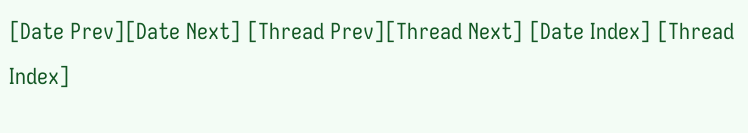[Date Prev][Date Next] [Thread Prev][Thread Next] [Date Index] [Thread Index]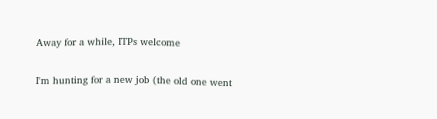Away for a while, ITPs welcome

I'm hunting for a new job (the old one went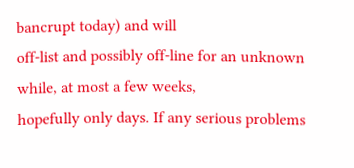bancrupt today) and will
off-list and possibly off-line for an unknown while, at most a few weeks,
hopefully only days. If any serious problems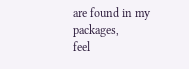are found in my packages,
feel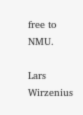free to NMU.

Lars Wirzenius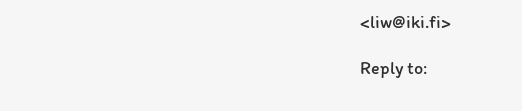<liw@iki.fi>

Reply to: